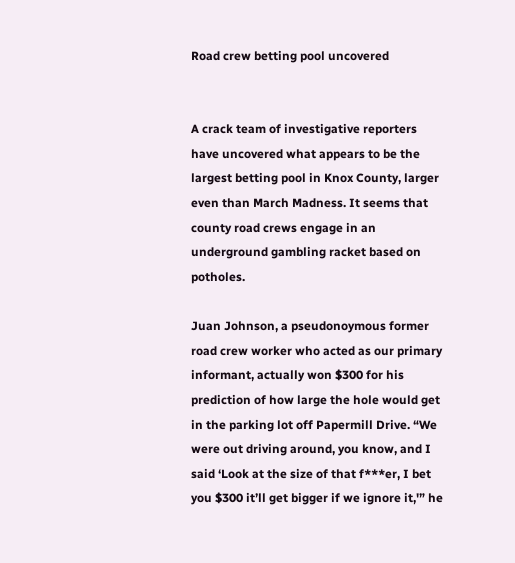Road crew betting pool uncovered


A crack team of investigative reporters have uncovered what appears to be the largest betting pool in Knox County, larger even than March Madness. It seems that county road crews engage in an underground gambling racket based on potholes.

Juan Johnson, a pseudonoymous former road crew worker who acted as our primary informant, actually won $300 for his prediction of how large the hole would get in the parking lot off Papermill Drive. “We were out driving around, you know, and I said ‘Look at the size of that f***er, I bet you $300 it’ll get bigger if we ignore it,'” he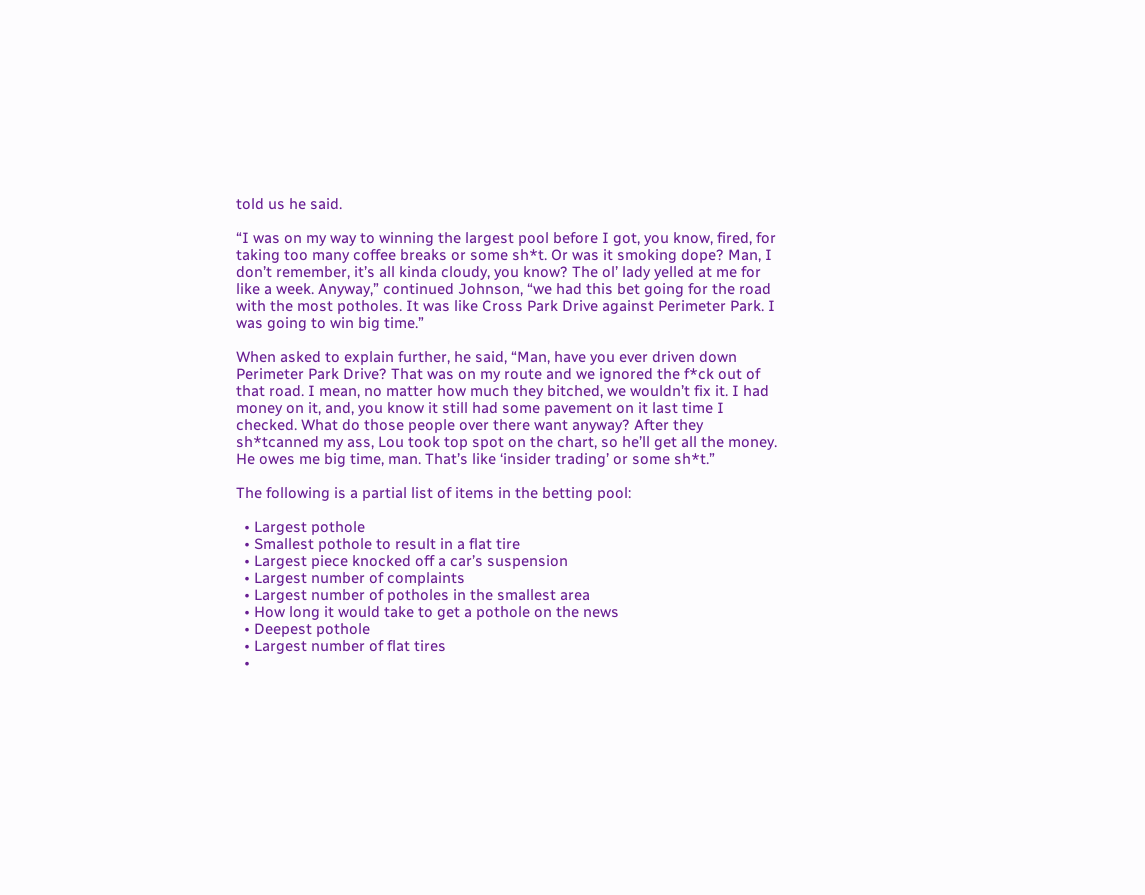told us he said.

“I was on my way to winning the largest pool before I got, you know, fired, for taking too many coffee breaks or some sh*t. Or was it smoking dope? Man, I don’t remember, it’s all kinda cloudy, you know? The ol’ lady yelled at me for like a week. Anyway,” continued Johnson, “we had this bet going for the road with the most potholes. It was like Cross Park Drive against Perimeter Park. I was going to win big time.”

When asked to explain further, he said, “Man, have you ever driven down Perimeter Park Drive? That was on my route and we ignored the f*ck out of that road. I mean, no matter how much they bitched, we wouldn’t fix it. I had money on it, and, you know it still had some pavement on it last time I checked. What do those people over there want anyway? After they sh*tcanned my ass, Lou took top spot on the chart, so he’ll get all the money. He owes me big time, man. That’s like ‘insider trading’ or some sh*t.”

The following is a partial list of items in the betting pool:

  • Largest pothole
  • Smallest pothole to result in a flat tire
  • Largest piece knocked off a car’s suspension
  • Largest number of complaints
  • Largest number of potholes in the smallest area
  • How long it would take to get a pothole on the news
  • Deepest pothole
  • Largest number of flat tires
  •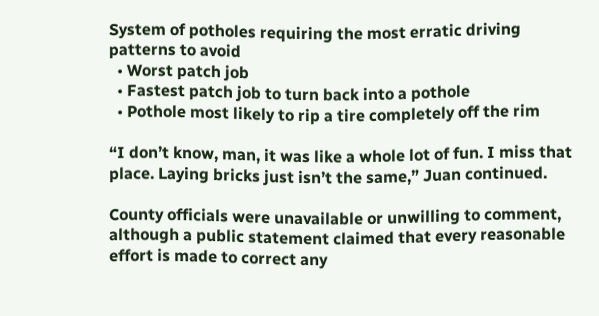System of potholes requiring the most erratic driving patterns to avoid
  • Worst patch job
  • Fastest patch job to turn back into a pothole
  • Pothole most likely to rip a tire completely off the rim

“I don’t know, man, it was like a whole lot of fun. I miss that place. Laying bricks just isn’t the same,” Juan continued.

County officials were unavailable or unwilling to comment, although a public statement claimed that every reasonable effort is made to correct any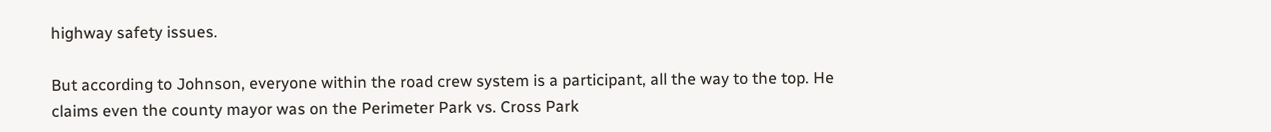highway safety issues.

But according to Johnson, everyone within the road crew system is a participant, all the way to the top. He claims even the county mayor was on the Perimeter Park vs. Cross Park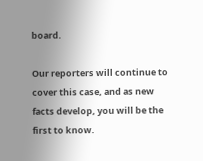board.

Our reporters will continue to cover this case, and as new facts develop, you will be the first to know.